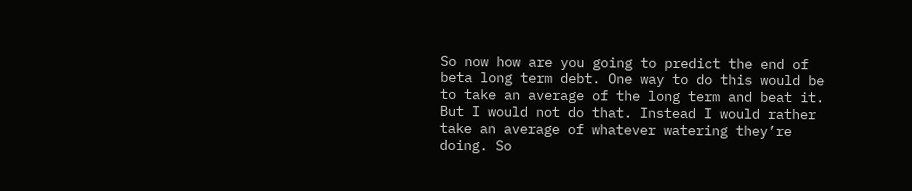So now how are you going to predict the end of beta long term debt. One way to do this would be to take an average of the long term and beat it. But I would not do that. Instead I would rather take an average of whatever watering they’re doing. So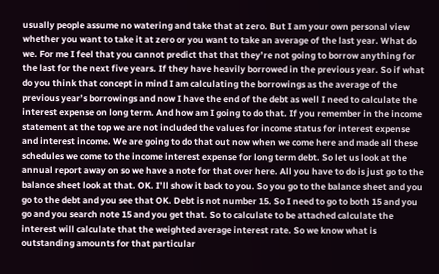usually people assume no watering and take that at zero. But I am your own personal view whether you want to take it at zero or you want to take an average of the last year. What do we. For me I feel that you cannot predict that that they’re not going to borrow anything for the last for the next five years. If they have heavily borrowed in the previous year. So if what do you think that concept in mind I am calculating the borrowings as the average of the previous year’s borrowings and now I have the end of the debt as well I need to calculate the interest expense on long term. And how am I going to do that. If you remember in the income statement at the top we are not included the values for income status for interest expense and interest income. We are going to do that out now when we come here and made all these schedules we come to the income interest expense for long term debt. So let us look at the annual report away on so we have a note for that over here. All you have to do is just go to the balance sheet look at that. OK. I’ll show it back to you. So you go to the balance sheet and you go to the debt and you see that OK. Debt is not number 15. So I need to go to both 15 and you go and you search note 15 and you get that. So to calculate to be attached calculate the interest will calculate that the weighted average interest rate. So we know what is outstanding amounts for that particular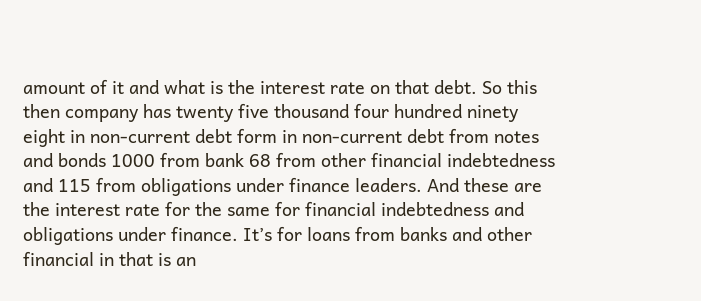amount of it and what is the interest rate on that debt. So this then company has twenty five thousand four hundred ninety eight in non-current debt form in non-current debt from notes and bonds 1000 from bank 68 from other financial indebtedness and 115 from obligations under finance leaders. And these are the interest rate for the same for financial indebtedness and obligations under finance. It’s for loans from banks and other financial in that is an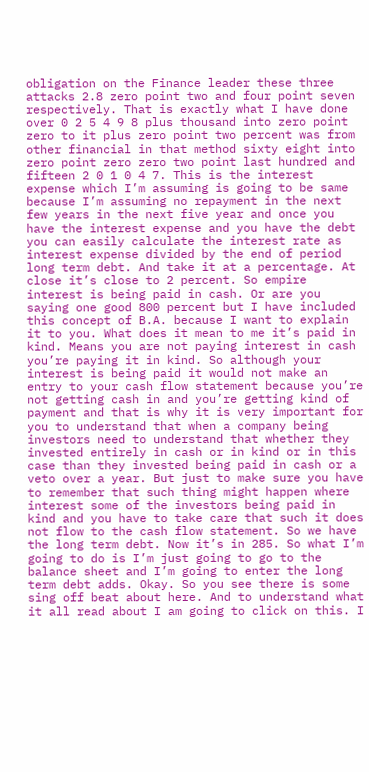obligation on the Finance leader these three attacks 2.8 zero point two and four point seven respectively. That is exactly what I have done over 0 2 5 4 9 8 plus thousand into zero point zero to it plus zero point two percent was from other financial in that method sixty eight into zero point zero zero two point last hundred and fifteen 2 0 1 0 4 7. This is the interest expense which I’m assuming is going to be same because I’m assuming no repayment in the next few years in the next five year and once you have the interest expense and you have the debt you can easily calculate the interest rate as interest expense divided by the end of period long term debt. And take it at a percentage. At close it’s close to 2 percent. So empire interest is being paid in cash. Or are you saying one good 800 percent but I have included this concept of B.A. because I want to explain it to you. What does it mean to me it’s paid in kind. Means you are not paying interest in cash you’re paying it in kind. So although your interest is being paid it would not make an entry to your cash flow statement because you’re not getting cash in and you’re getting kind of payment and that is why it is very important for you to understand that when a company being investors need to understand that whether they invested entirely in cash or in kind or in this case than they invested being paid in cash or a veto over a year. But just to make sure you have to remember that such thing might happen where interest some of the investors being paid in kind and you have to take care that such it does not flow to the cash flow statement. So we have the long term debt. Now it’s in 285. So what I’m going to do is I’m just going to go to the balance sheet and I’m going to enter the long term debt adds. Okay. So you see there is some sing off beat about here. And to understand what it all read about I am going to click on this. I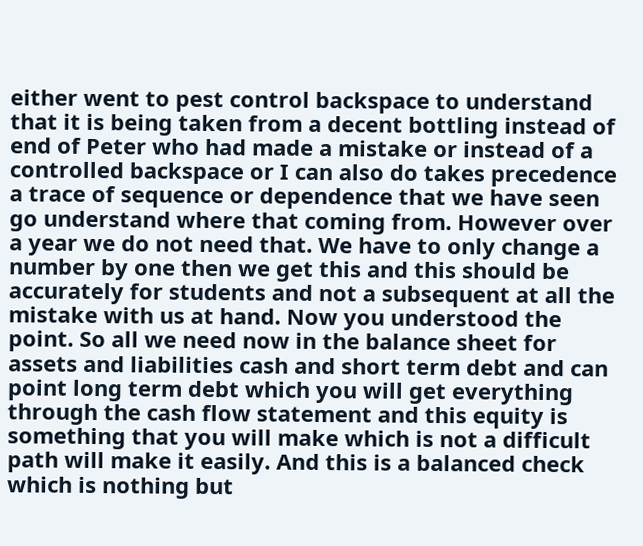either went to pest control backspace to understand that it is being taken from a decent bottling instead of end of Peter who had made a mistake or instead of a controlled backspace or I can also do takes precedence a trace of sequence or dependence that we have seen go understand where that coming from. However over a year we do not need that. We have to only change a number by one then we get this and this should be accurately for students and not a subsequent at all the mistake with us at hand. Now you understood the point. So all we need now in the balance sheet for assets and liabilities cash and short term debt and can point long term debt which you will get everything through the cash flow statement and this equity is something that you will make which is not a difficult path will make it easily. And this is a balanced check which is nothing but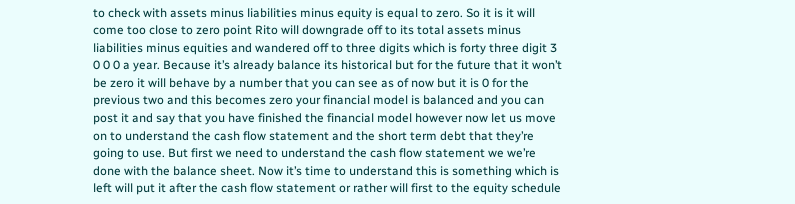to check with assets minus liabilities minus equity is equal to zero. So it is it will come too close to zero point Rito will downgrade off to its total assets minus liabilities minus equities and wandered off to three digits which is forty three digit 3 0 0 0 a year. Because it’s already balance its historical but for the future that it won’t be zero it will behave by a number that you can see as of now but it is 0 for the previous two and this becomes zero your financial model is balanced and you can post it and say that you have finished the financial model however now let us move on to understand the cash flow statement and the short term debt that they’re going to use. But first we need to understand the cash flow statement we we’re done with the balance sheet. Now it’s time to understand this is something which is left will put it after the cash flow statement or rather will first to the equity schedule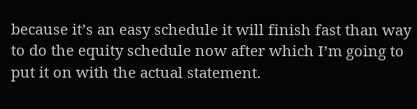because it’s an easy schedule it will finish fast than way to do the equity schedule now after which I’m going to put it on with the actual statement.